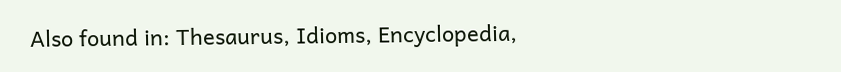Also found in: Thesaurus, Idioms, Encyclopedia,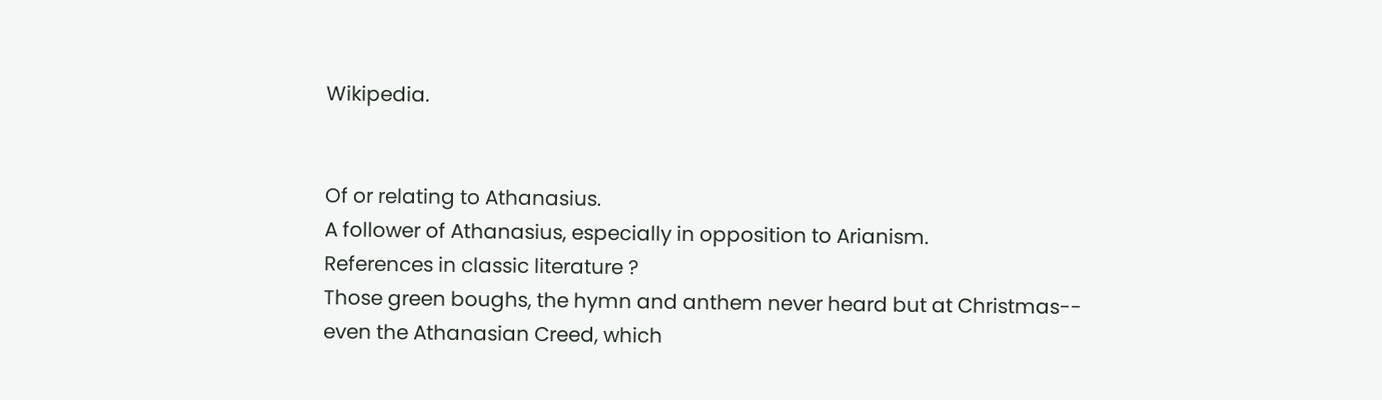Wikipedia.


Of or relating to Athanasius.
A follower of Athanasius, especially in opposition to Arianism.
References in classic literature ?
Those green boughs, the hymn and anthem never heard but at Christmas-- even the Athanasian Creed, which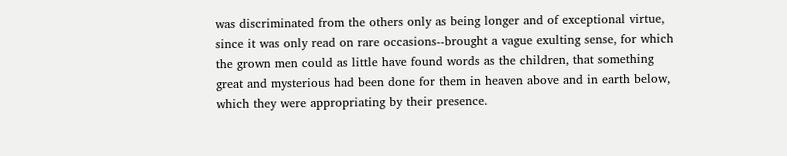was discriminated from the others only as being longer and of exceptional virtue, since it was only read on rare occasions--brought a vague exulting sense, for which the grown men could as little have found words as the children, that something great and mysterious had been done for them in heaven above and in earth below, which they were appropriating by their presence.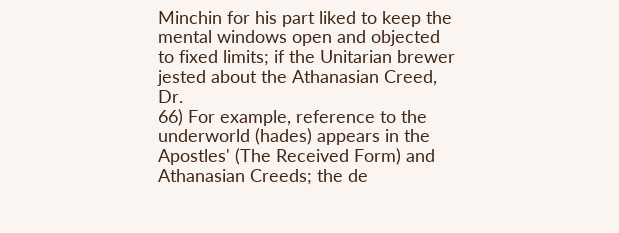Minchin for his part liked to keep the mental windows open and objected to fixed limits; if the Unitarian brewer jested about the Athanasian Creed, Dr.
66) For example, reference to the underworld (hades) appears in the Apostles' (The Received Form) and Athanasian Creeds; the de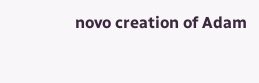novo creation of Adam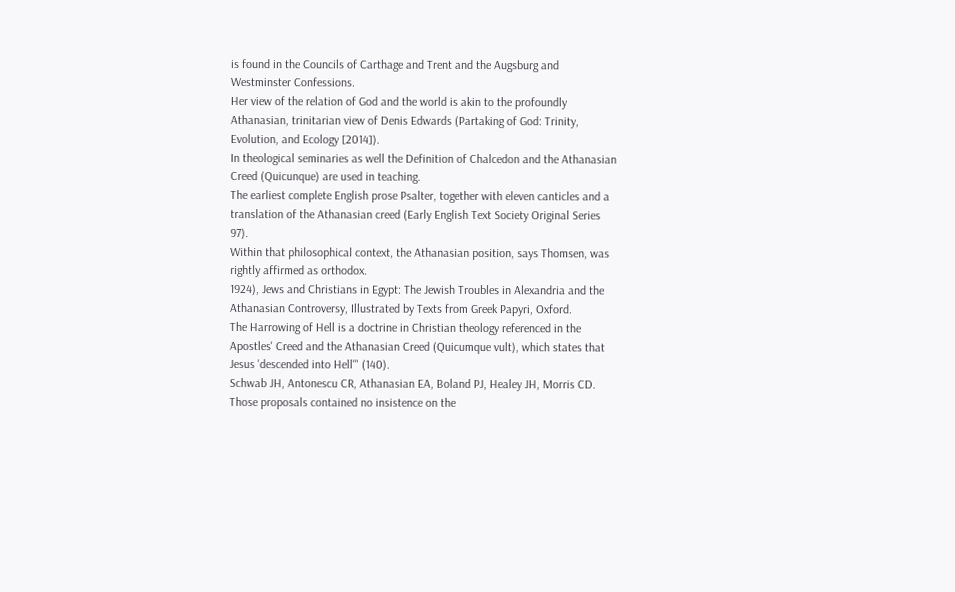is found in the Councils of Carthage and Trent and the Augsburg and Westminster Confessions.
Her view of the relation of God and the world is akin to the profoundly Athanasian, trinitarian view of Denis Edwards (Partaking of God: Trinity, Evolution, and Ecology [2014]).
In theological seminaries as well the Definition of Chalcedon and the Athanasian Creed (Quicunque) are used in teaching.
The earliest complete English prose Psalter, together with eleven canticles and a translation of the Athanasian creed (Early English Text Society Original Series 97).
Within that philosophical context, the Athanasian position, says Thomsen, was rightly affirmed as orthodox.
1924), Jews and Christians in Egypt: The Jewish Troubles in Alexandria and the Athanasian Controversy, Illustrated by Texts from Greek Papyri, Oxford.
The Harrowing of Hell is a doctrine in Christian theology referenced in the Apostles' Creed and the Athanasian Creed (Quicumque vult), which states that Jesus 'descended into Hell'" (140).
Schwab JH, Antonescu CR, Athanasian EA, Boland PJ, Healey JH, Morris CD.
Those proposals contained no insistence on the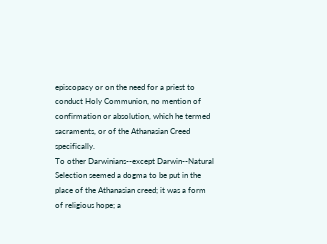episcopacy or on the need for a priest to conduct Holy Communion, no mention of confirmation or absolution, which he termed sacraments, or of the Athanasian Creed specifically.
To other Darwinians--except Darwin--Natural Selection seemed a dogma to be put in the place of the Athanasian creed; it was a form of religious hope; a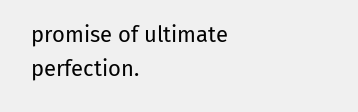promise of ultimate perfection.